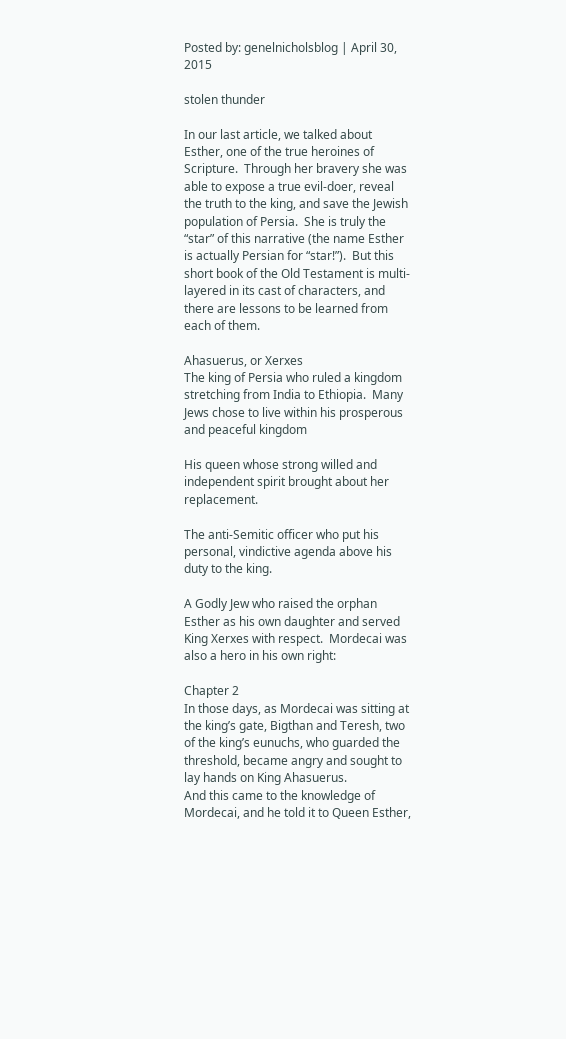Posted by: genelnicholsblog | April 30, 2015

stolen thunder

In our last article, we talked about Esther, one of the true heroines of Scripture.  Through her bravery she was able to expose a true evil-doer, reveal the truth to the king, and save the Jewish population of Persia.  She is truly the “star” of this narrative (the name Esther is actually Persian for “star!”).  But this short book of the Old Testament is multi-layered in its cast of characters, and there are lessons to be learned from each of them.

Ahasuerus, or Xerxes
The king of Persia who ruled a kingdom stretching from India to Ethiopia.  Many Jews chose to live within his prosperous and peaceful kingdom

His queen whose strong willed and independent spirit brought about her replacement.

The anti-Semitic officer who put his personal, vindictive agenda above his duty to the king.

A Godly Jew who raised the orphan Esther as his own daughter and served King Xerxes with respect.  Mordecai was also a hero in his own right:

Chapter 2
In those days, as Mordecai was sitting at the king’s gate, Bigthan and Teresh, two of the king’s eunuchs, who guarded the threshold, became angry and sought to lay hands on King Ahasuerus.
And this came to the knowledge of Mordecai, and he told it to Queen Esther,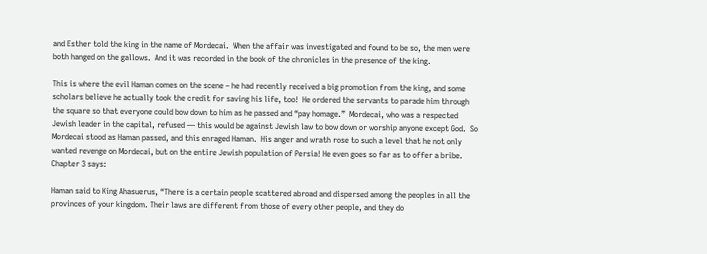and Esther told the king in the name of Mordecai.  When the affair was investigated and found to be so, the men were both hanged on the gallows.  And it was recorded in the book of the chronicles in the presence of the king.

This is where the evil Haman comes on the scene – he had recently received a big promotion from the king, and some scholars believe he actually took the credit for saving his life, too!  He ordered the servants to parade him through the square so that everyone could bow down to him as he passed and “pay homage.”  Mordecai, who was a respected Jewish leader in the capital, refused — this would be against Jewish law to bow down or worship anyone except God.  So Mordecai stood as Haman passed, and this enraged Haman.  His anger and wrath rose to such a level that he not only wanted revenge on Mordecai, but on the entire Jewish population of Persia! He even goes so far as to offer a bribe.  Chapter 3 says:

Haman said to King Ahasuerus, “There is a certain people scattered abroad and dispersed among the peoples in all the provinces of your kingdom. Their laws are different from those of every other people, and they do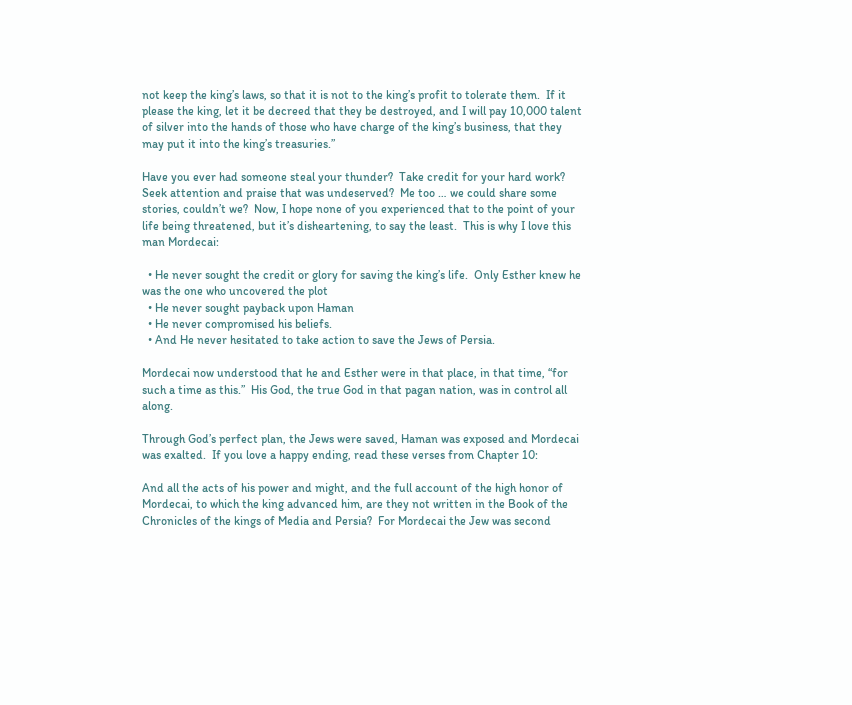not keep the king’s laws, so that it is not to the king’s profit to tolerate them.  If it please the king, let it be decreed that they be destroyed, and I will pay 10,000 talent of silver into the hands of those who have charge of the king’s business, that they may put it into the king’s treasuries.”

Have you ever had someone steal your thunder?  Take credit for your hard work?  Seek attention and praise that was undeserved?  Me too … we could share some stories, couldn’t we?  Now, I hope none of you experienced that to the point of your life being threatened, but it’s disheartening, to say the least.  This is why I love this man Mordecai:

  • He never sought the credit or glory for saving the king’s life.  Only Esther knew he was the one who uncovered the plot
  • He never sought payback upon Haman
  • He never compromised his beliefs.
  • And He never hesitated to take action to save the Jews of Persia.

Mordecai now understood that he and Esther were in that place, in that time, “for such a time as this.”  His God, the true God in that pagan nation, was in control all along.

Through God’s perfect plan, the Jews were saved, Haman was exposed and Mordecai was exalted.  If you love a happy ending, read these verses from Chapter 10:

And all the acts of his power and might, and the full account of the high honor of Mordecai, to which the king advanced him, are they not written in the Book of the Chronicles of the kings of Media and Persia?  For Mordecai the Jew was second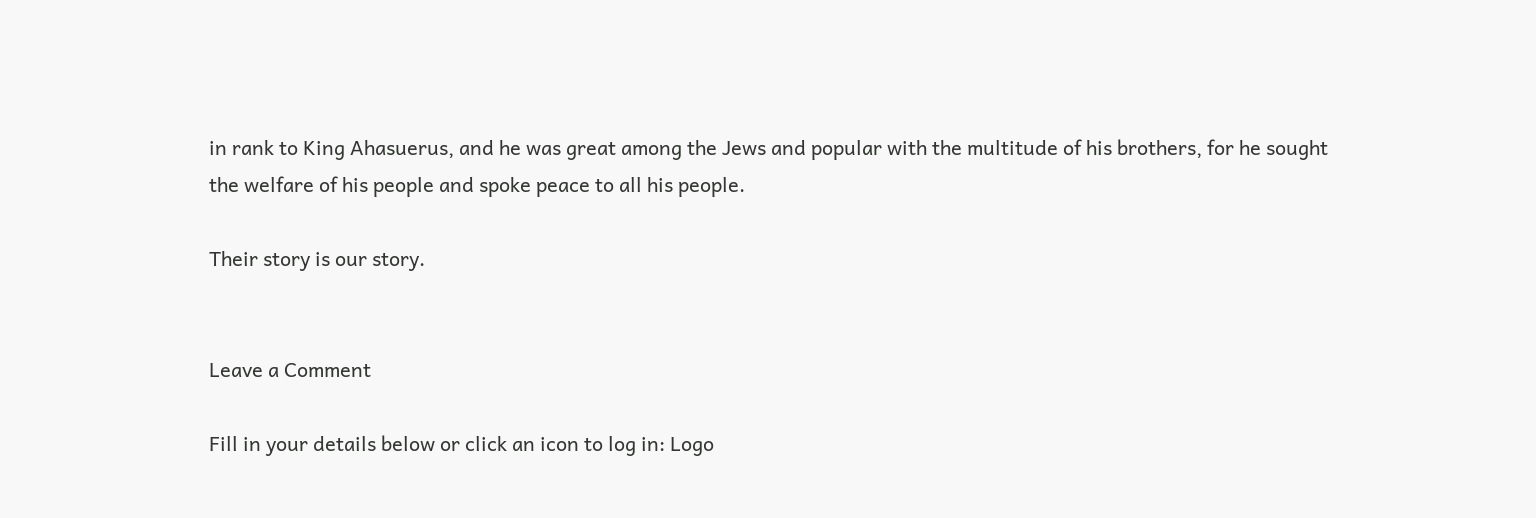in rank to King Ahasuerus, and he was great among the Jews and popular with the multitude of his brothers, for he sought the welfare of his people and spoke peace to all his people.

Their story is our story.


Leave a Comment

Fill in your details below or click an icon to log in: Logo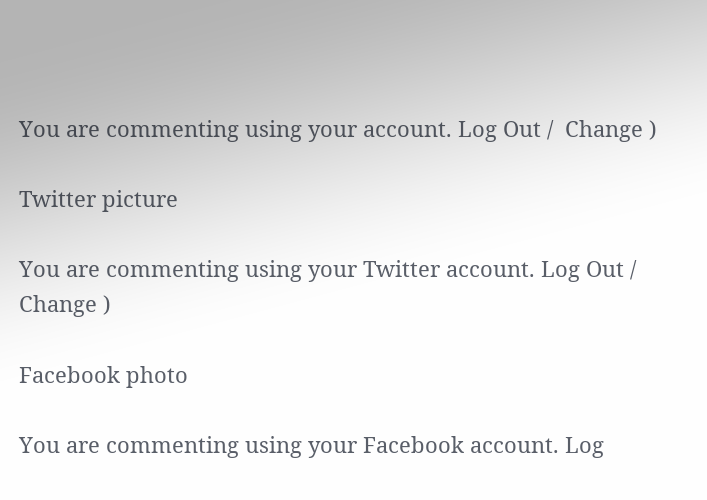You are commenting using your account. Log Out /  Change )

Twitter picture

You are commenting using your Twitter account. Log Out /  Change )

Facebook photo

You are commenting using your Facebook account. Log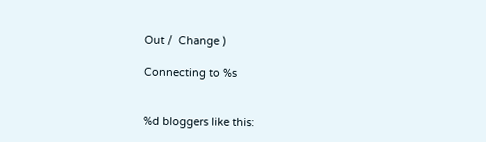Out /  Change )

Connecting to %s


%d bloggers like this: